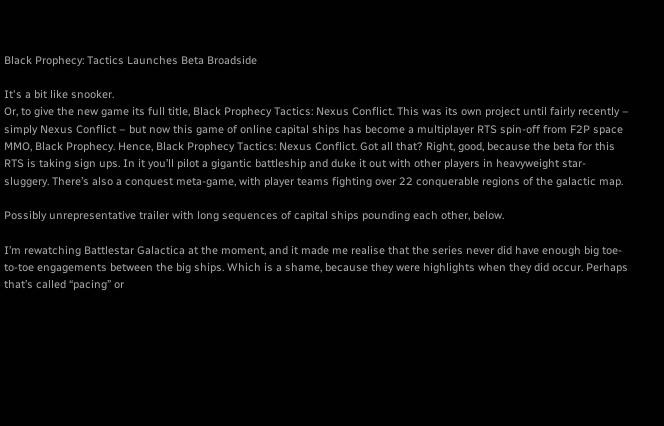Black Prophecy: Tactics Launches Beta Broadside

It's a bit like snooker.
Or, to give the new game its full title, Black Prophecy Tactics: Nexus Conflict. This was its own project until fairly recently – simply Nexus Conflict – but now this game of online capital ships has become a multiplayer RTS spin-off from F2P space MMO, Black Prophecy. Hence, Black Prophecy Tactics: Nexus Conflict. Got all that? Right, good, because the beta for this RTS is taking sign ups. In it you’ll pilot a gigantic battleship and duke it out with other players in heavyweight star-sluggery. There’s also a conquest meta-game, with player teams fighting over 22 conquerable regions of the galactic map.

Possibly unrepresentative trailer with long sequences of capital ships pounding each other, below.

I’m rewatching Battlestar Galactica at the moment, and it made me realise that the series never did have enough big toe-to-toe engagements between the big ships. Which is a shame, because they were highlights when they did occur. Perhaps that’s called “pacing” or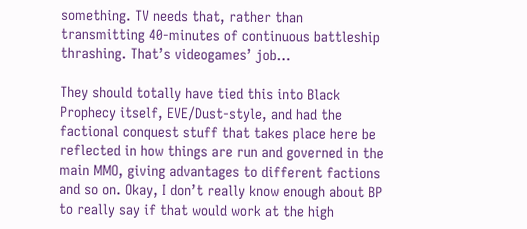something. TV needs that, rather than transmitting 40-minutes of continuous battleship thrashing. That’s videogames’ job…

They should totally have tied this into Black Prophecy itself, EVE/Dust-style, and had the factional conquest stuff that takes place here be reflected in how things are run and governed in the main MMO, giving advantages to different factions and so on. Okay, I don’t really know enough about BP to really say if that would work at the high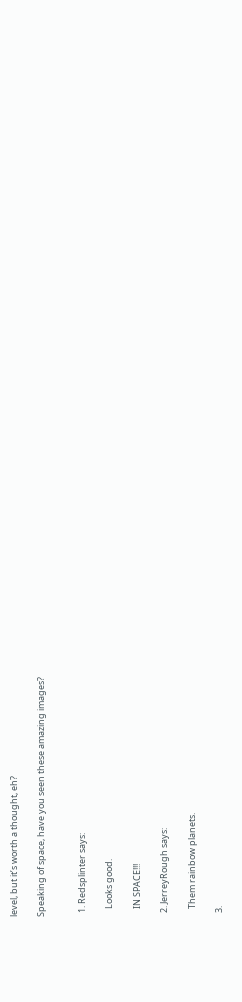level, but it’s worth a thought, eh?

Speaking of space, have you seen these amazing images?


  1. Redsplinter says:

    Looks good.

    IN SPACE!!!

  2. JerreyRough says:

    Them rainbow planets.

  3.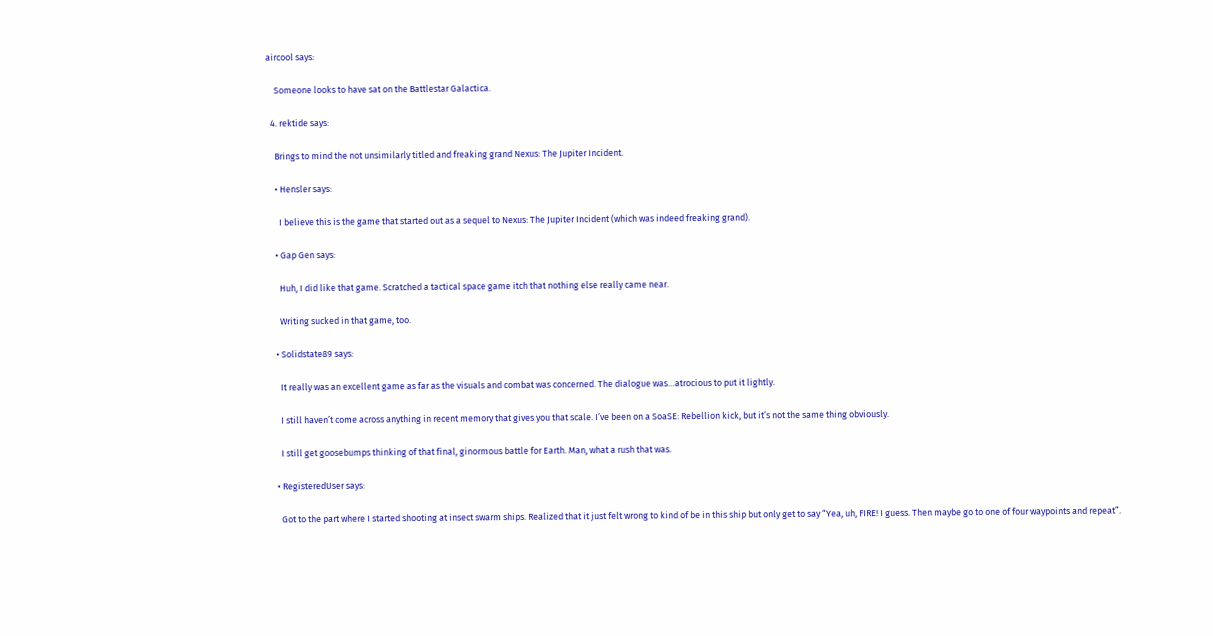aircool says:

    Someone looks to have sat on the Battlestar Galactica.

  4. rektide says:

    Brings to mind the not unsimilarly titled and freaking grand Nexus: The Jupiter Incident.

    • Hensler says:

      I believe this is the game that started out as a sequel to Nexus: The Jupiter Incident (which was indeed freaking grand).

    • Gap Gen says:

      Huh, I did like that game. Scratched a tactical space game itch that nothing else really came near.

      Writing sucked in that game, too.

    • Solidstate89 says:

      It really was an excellent game as far as the visuals and combat was concerned. The dialogue was…atrocious to put it lightly.

      I still haven’t come across anything in recent memory that gives you that scale. I’ve been on a SoaSE: Rebellion kick, but it’s not the same thing obviously.

      I still get goosebumps thinking of that final, ginormous battle for Earth. Man, what a rush that was.

    • RegisteredUser says:

      Got to the part where I started shooting at insect swarm ships. Realized that it just felt wrong to kind of be in this ship but only get to say “Yea, uh, FIRE! I guess. Then maybe go to one of four waypoints and repeat”.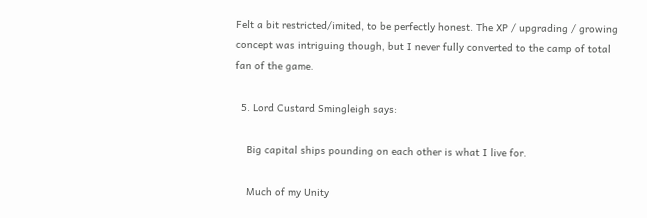Felt a bit restricted/imited, to be perfectly honest. The XP / upgrading / growing concept was intriguing though, but I never fully converted to the camp of total fan of the game.

  5. Lord Custard Smingleigh says:

    Big capital ships pounding on each other is what I live for.

    Much of my Unity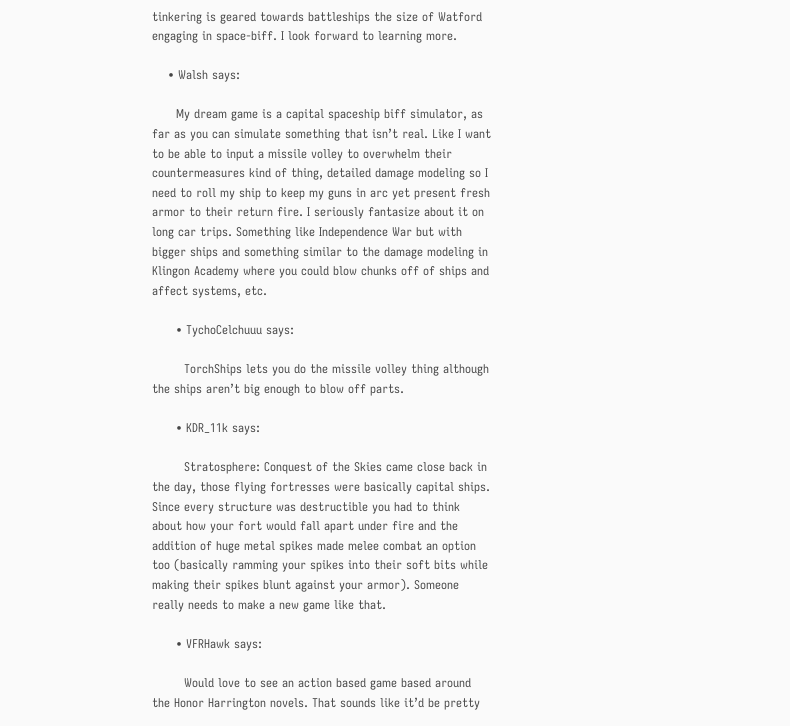tinkering is geared towards battleships the size of Watford engaging in space-biff. I look forward to learning more.

    • Walsh says:

      My dream game is a capital spaceship biff simulator, as far as you can simulate something that isn’t real. Like I want to be able to input a missile volley to overwhelm their countermeasures kind of thing, detailed damage modeling so I need to roll my ship to keep my guns in arc yet present fresh armor to their return fire. I seriously fantasize about it on long car trips. Something like Independence War but with bigger ships and something similar to the damage modeling in Klingon Academy where you could blow chunks off of ships and affect systems, etc.

      • TychoCelchuuu says:

        TorchShips lets you do the missile volley thing although the ships aren’t big enough to blow off parts.

      • KDR_11k says:

        Stratosphere: Conquest of the Skies came close back in the day, those flying fortresses were basically capital ships. Since every structure was destructible you had to think about how your fort would fall apart under fire and the addition of huge metal spikes made melee combat an option too (basically ramming your spikes into their soft bits while making their spikes blunt against your armor). Someone really needs to make a new game like that.

      • VFRHawk says:

        Would love to see an action based game based around the Honor Harrington novels. That sounds like it’d be pretty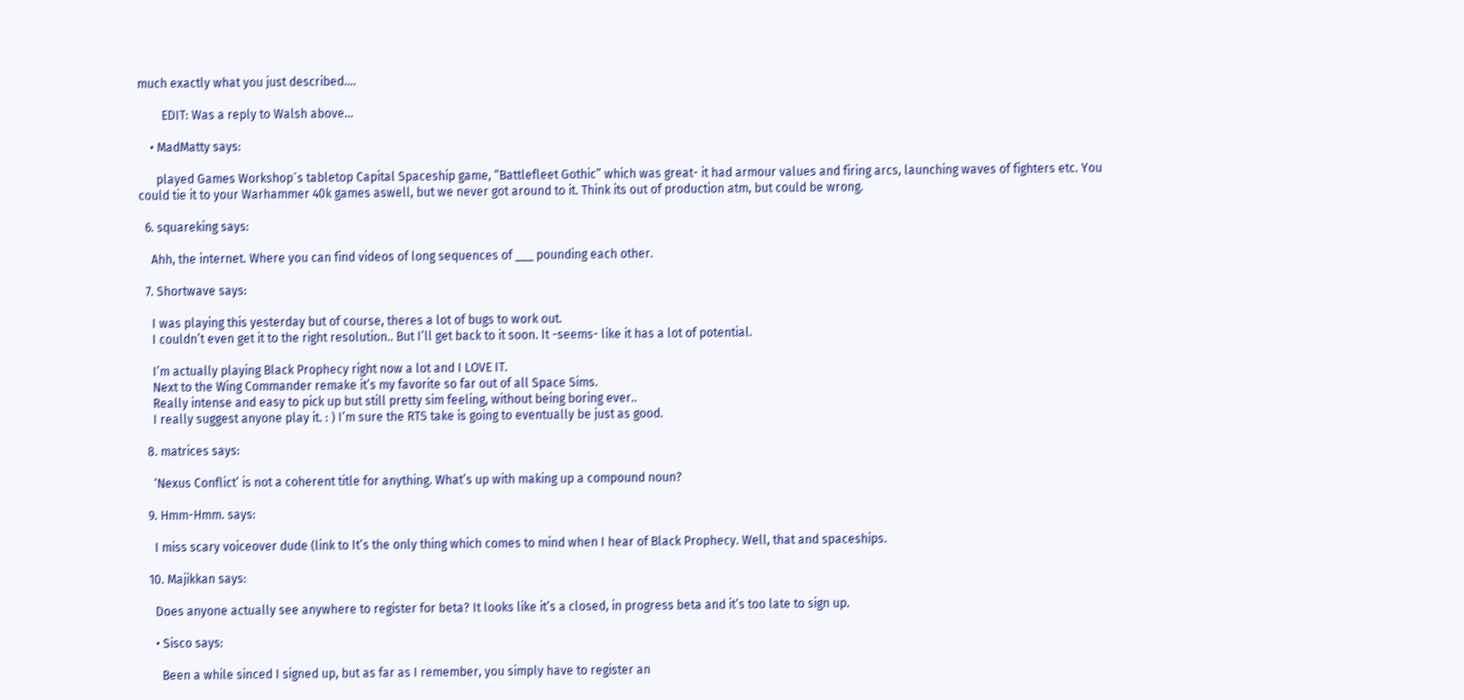much exactly what you just described….

        EDIT: Was a reply to Walsh above…

    • MadMatty says:

      played Games Workshop´s tabletop Capital Spaceship game, “Battlefleet Gothic” which was great- it had armour values and firing arcs, launching waves of fighters etc. You could tie it to your Warhammer 40k games aswell, but we never got around to it. Think its out of production atm, but could be wrong.

  6. squareking says:

    Ahh, the internet. Where you can find videos of long sequences of ___ pounding each other.

  7. Shortwave says:

    I was playing this yesterday but of course, theres a lot of bugs to work out.
    I couldn’t even get it to the right resolution.. But I’ll get back to it soon. It -seems- like it has a lot of potential.

    I’m actually playing Black Prophecy right now a lot and I LOVE IT.
    Next to the Wing Commander remake it’s my favorite so far out of all Space Sims.
    Really intense and easy to pick up but still pretty sim feeling, without being boring ever..
    I really suggest anyone play it. : ) I’m sure the RTS take is going to eventually be just as good.

  8. matrices says:

    ‘Nexus Conflict’ is not a coherent title for anything. What’s up with making up a compound noun?

  9. Hmm-Hmm. says:

    I miss scary voiceover dude (link to It’s the only thing which comes to mind when I hear of Black Prophecy. Well, that and spaceships.

  10. Majikkan says:

    Does anyone actually see anywhere to register for beta? It looks like it’s a closed, in progress beta and it’s too late to sign up.

    • Sisco says:

      Been a while sinced I signed up, but as far as I remember, you simply have to register an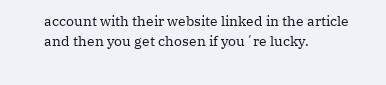account with their website linked in the article and then you get chosen if you´re lucky.